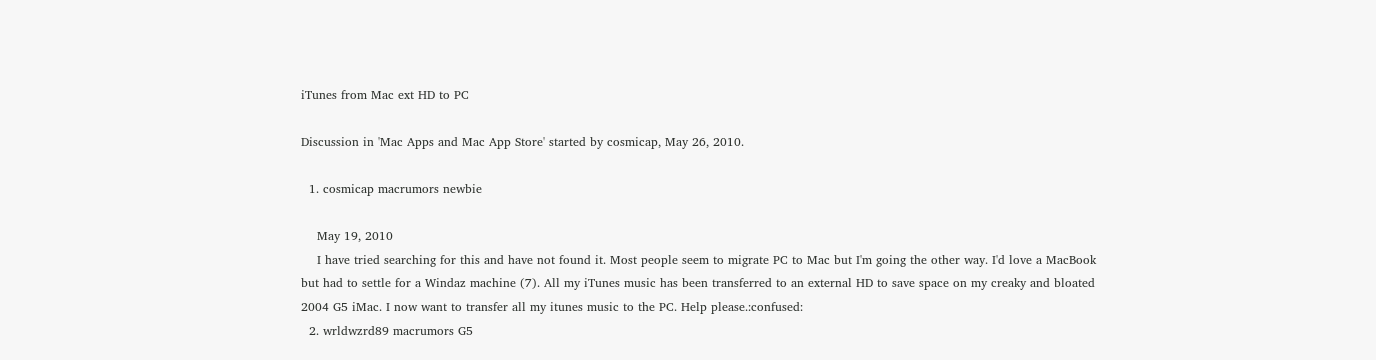iTunes from Mac ext HD to PC

Discussion in 'Mac Apps and Mac App Store' started by cosmicap, May 26, 2010.

  1. cosmicap macrumors newbie

    May 19, 2010
    I have tried searching for this and have not found it. Most people seem to migrate PC to Mac but I'm going the other way. I'd love a MacBook but had to settle for a Windaz machine (7). All my iTunes music has been transferred to an external HD to save space on my creaky and bloated 2004 G5 iMac. I now want to transfer all my itunes music to the PC. Help please.:confused:
  2. wrldwzrd89 macrumors G5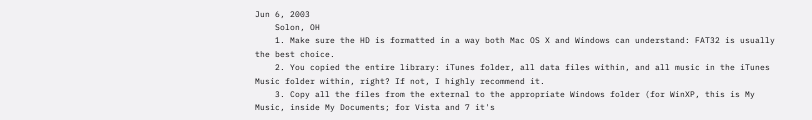Jun 6, 2003
    Solon, OH
    1. Make sure the HD is formatted in a way both Mac OS X and Windows can understand: FAT32 is usually the best choice.
    2. You copied the entire library: iTunes folder, all data files within, and all music in the iTunes Music folder within, right? If not, I highly recommend it.
    3. Copy all the files from the external to the appropriate Windows folder (for WinXP, this is My Music, inside My Documents; for Vista and 7 it's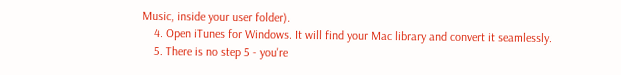Music, inside your user folder).
    4. Open iTunes for Windows. It will find your Mac library and convert it seamlessly.
    5. There is no step 5 - you're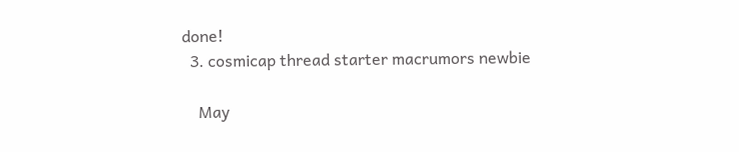done!
  3. cosmicap thread starter macrumors newbie

    May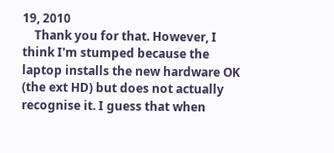19, 2010
    Thank you for that. However, I think I'm stumped because the laptop installs the new hardware OK (the ext HD) but does not actually recognise it. I guess that when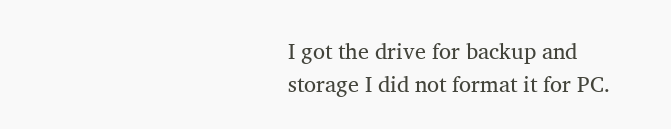I got the drive for backup and storage I did not format it for PC.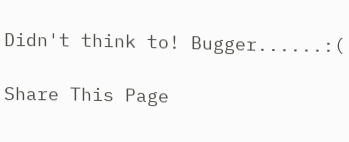Didn't think to! Bugger......:(

Share This Page